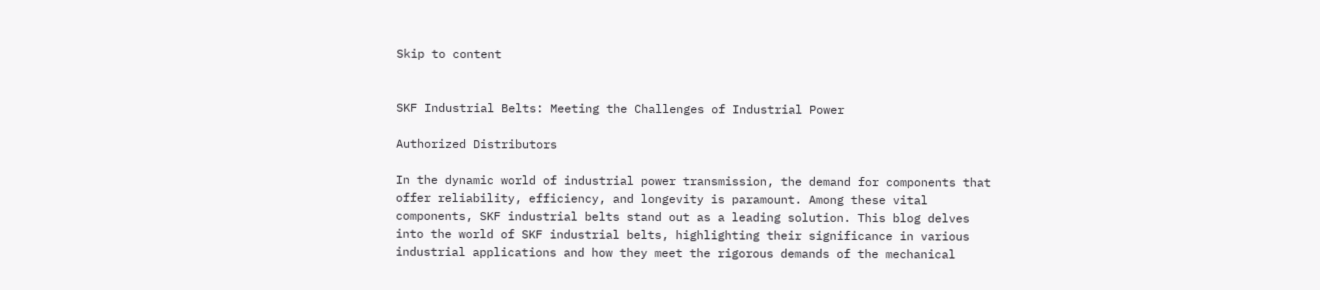Skip to content


SKF Industrial Belts: Meeting the Challenges of Industrial Power

Authorized Distributors

In the dynamic world of industrial power transmission, the demand for components that offer reliability, efficiency, and longevity is paramount. Among these vital components, SKF industrial belts stand out as a leading solution. This blog delves into the world of SKF industrial belts, highlighting their significance in various industrial applications and how they meet the rigorous demands of the mechanical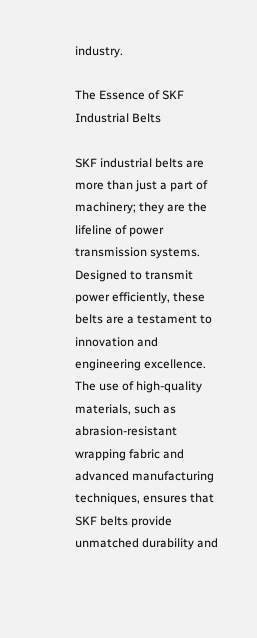industry.

The Essence of SKF Industrial Belts

SKF industrial belts are more than just a part of machinery; they are the lifeline of power transmission systems. Designed to transmit power efficiently, these belts are a testament to innovation and engineering excellence. The use of high-quality materials, such as abrasion-resistant wrapping fabric and advanced manufacturing techniques, ensures that SKF belts provide unmatched durability and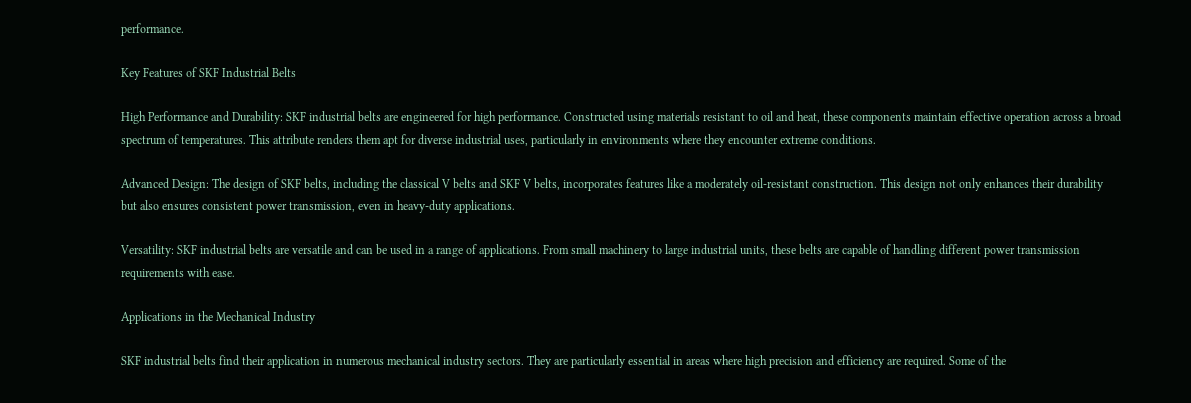performance.

Key Features of SKF Industrial Belts

High Performance and Durability: SKF industrial belts are engineered for high performance. Constructed using materials resistant to oil and heat, these components maintain effective operation across a broad spectrum of temperatures. This attribute renders them apt for diverse industrial uses, particularly in environments where they encounter extreme conditions.

Advanced Design: The design of SKF belts, including the classical V belts and SKF V belts, incorporates features like a moderately oil-resistant construction. This design not only enhances their durability but also ensures consistent power transmission, even in heavy-duty applications.

Versatility: SKF industrial belts are versatile and can be used in a range of applications. From small machinery to large industrial units, these belts are capable of handling different power transmission requirements with ease.

Applications in the Mechanical Industry

SKF industrial belts find their application in numerous mechanical industry sectors. They are particularly essential in areas where high precision and efficiency are required. Some of the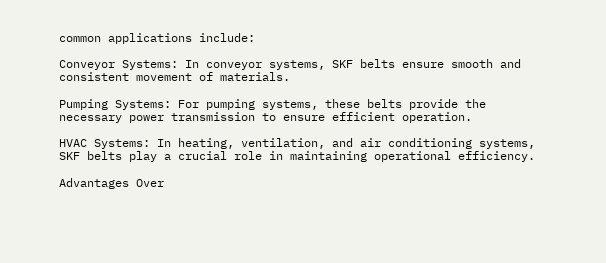common applications include:

Conveyor Systems: In conveyor systems, SKF belts ensure smooth and consistent movement of materials.

Pumping Systems: For pumping systems, these belts provide the necessary power transmission to ensure efficient operation.

HVAC Systems: In heating, ventilation, and air conditioning systems, SKF belts play a crucial role in maintaining operational efficiency.

Advantages Over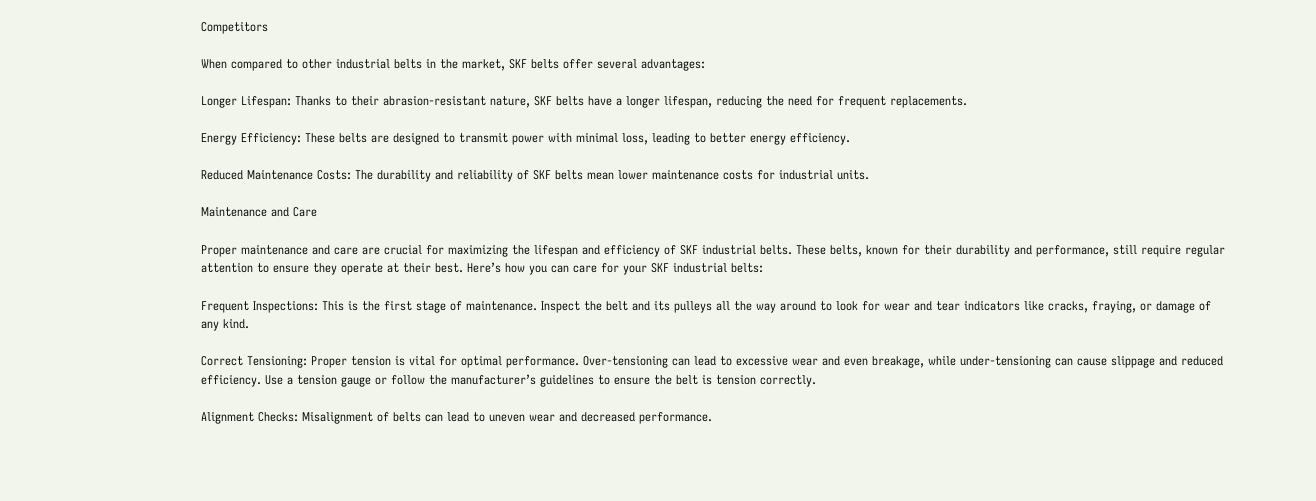Competitors

When compared to other industrial belts in the market, SKF belts offer several advantages:

Longer Lifespan: Thanks to their abrasion-resistant nature, SKF belts have a longer lifespan, reducing the need for frequent replacements.

Energy Efficiency: These belts are designed to transmit power with minimal loss, leading to better energy efficiency.

Reduced Maintenance Costs: The durability and reliability of SKF belts mean lower maintenance costs for industrial units.

Maintenance and Care

Proper maintenance and care are crucial for maximizing the lifespan and efficiency of SKF industrial belts. These belts, known for their durability and performance, still require regular attention to ensure they operate at their best. Here’s how you can care for your SKF industrial belts:

Frequent Inspections: This is the first stage of maintenance. Inspect the belt and its pulleys all the way around to look for wear and tear indicators like cracks, fraying, or damage of any kind.

Correct Tensioning: Proper tension is vital for optimal performance. Over-tensioning can lead to excessive wear and even breakage, while under-tensioning can cause slippage and reduced efficiency. Use a tension gauge or follow the manufacturer’s guidelines to ensure the belt is tension correctly.

Alignment Checks: Misalignment of belts can lead to uneven wear and decreased performance.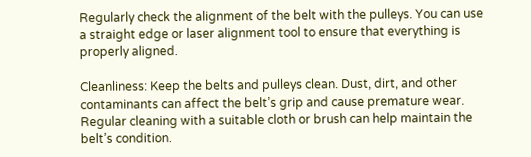Regularly check the alignment of the belt with the pulleys. You can use a straight edge or laser alignment tool to ensure that everything is properly aligned.

Cleanliness: Keep the belts and pulleys clean. Dust, dirt, and other contaminants can affect the belt’s grip and cause premature wear. Regular cleaning with a suitable cloth or brush can help maintain the belt’s condition.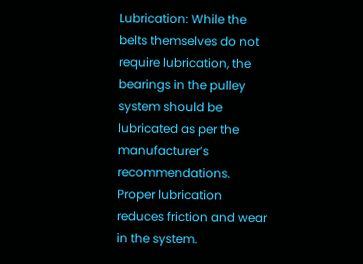Lubrication: While the belts themselves do not require lubrication, the bearings in the pulley system should be lubricated as per the manufacturer’s recommendations. Proper lubrication reduces friction and wear in the system.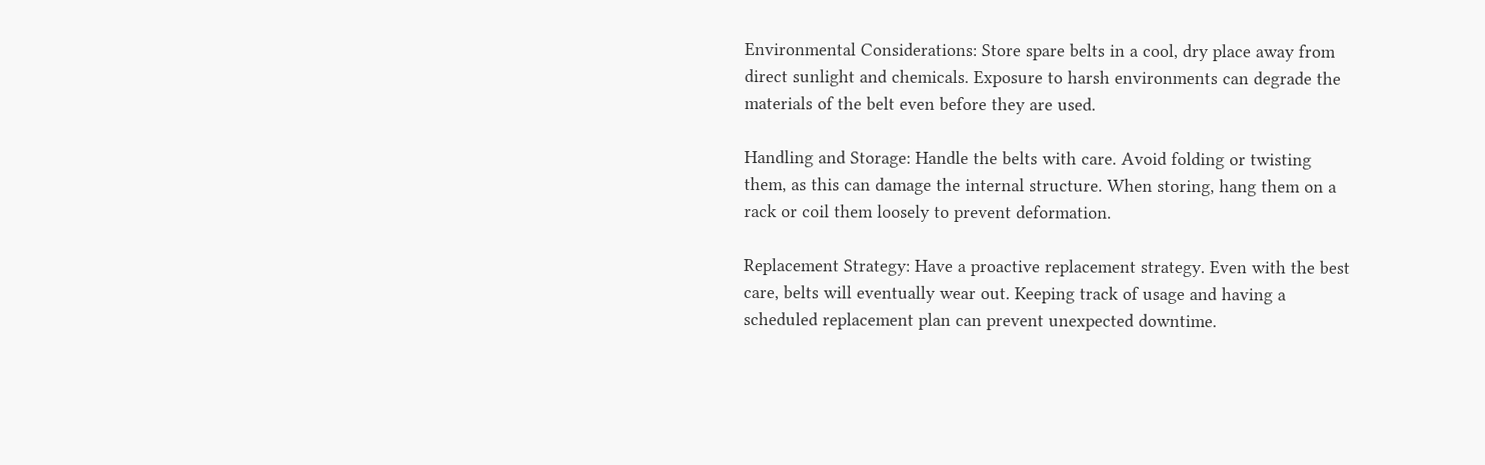Environmental Considerations: Store spare belts in a cool, dry place away from direct sunlight and chemicals. Exposure to harsh environments can degrade the materials of the belt even before they are used.

Handling and Storage: Handle the belts with care. Avoid folding or twisting them, as this can damage the internal structure. When storing, hang them on a rack or coil them loosely to prevent deformation.

Replacement Strategy: Have a proactive replacement strategy. Even with the best care, belts will eventually wear out. Keeping track of usage and having a scheduled replacement plan can prevent unexpected downtime.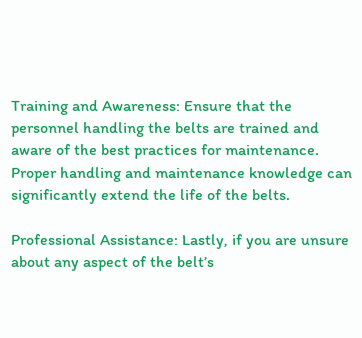Training and Awareness: Ensure that the personnel handling the belts are trained and aware of the best practices for maintenance. Proper handling and maintenance knowledge can significantly extend the life of the belts.

Professional Assistance: Lastly, if you are unsure about any aspect of the belt’s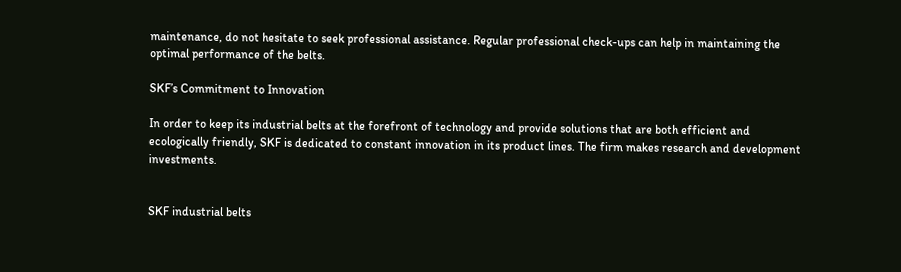maintenance, do not hesitate to seek professional assistance. Regular professional check-ups can help in maintaining the optimal performance of the belts.

SKF’s Commitment to Innovation

In order to keep its industrial belts at the forefront of technology and provide solutions that are both efficient and ecologically friendly, SKF is dedicated to constant innovation in its product lines. The firm makes research and development investments.


SKF industrial belts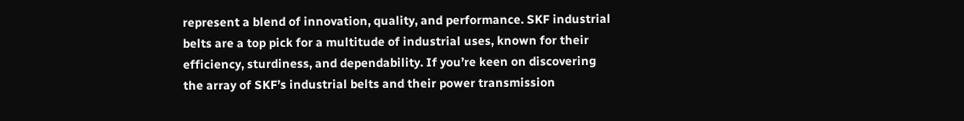represent a blend of innovation, quality, and performance. SKF industrial belts are a top pick for a multitude of industrial uses, known for their efficiency, sturdiness, and dependability. If you’re keen on discovering the array of SKF’s industrial belts and their power transmission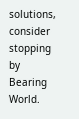solutions, consider stopping by Bearing World.